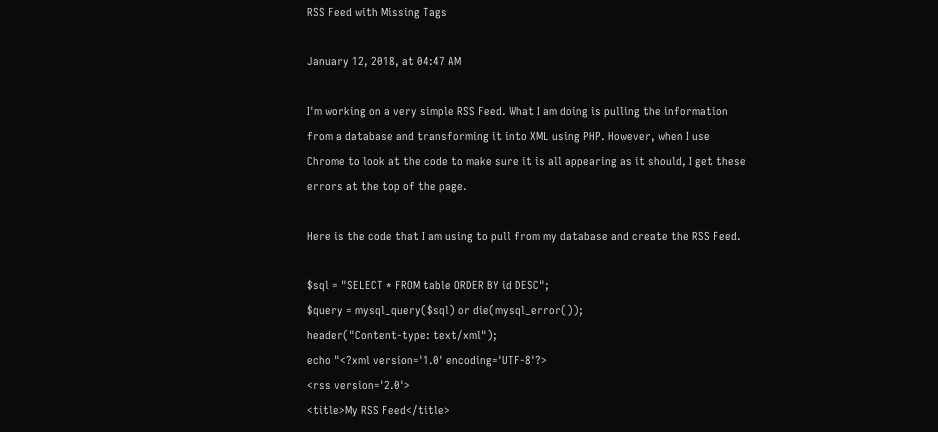RSS Feed with Missing Tags

January 12, 2018, at 04:47 AM

I'm working on a very simple RSS Feed. What I am doing is pulling the information from a database and transforming it into XML using PHP. However, when I use Chrome to look at the code to make sure it is all appearing as it should, I get these errors at the top of the page.

Here is the code that I am using to pull from my database and create the RSS Feed.

$sql = "SELECT * FROM table ORDER BY id DESC";
$query = mysql_query($sql) or die(mysql_error());
header("Content-type: text/xml");
echo "<?xml version='1.0' encoding='UTF-8'?>
<rss version='2.0'>
<title>My RSS Feed</title>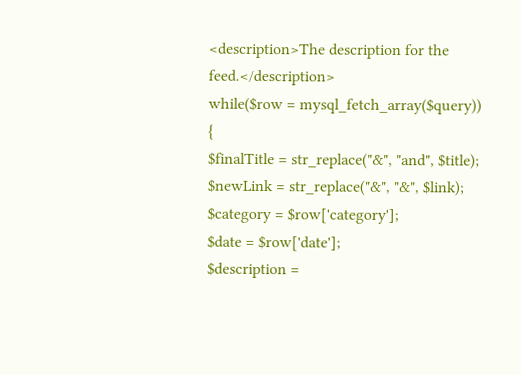<description>The description for the feed.</description>
while($row = mysql_fetch_array($query)) {
$finalTitle = str_replace("&", "and", $title);
$newLink = str_replace("&", "&", $link);
$category = $row['category'];
$date = $row['date'];
$description =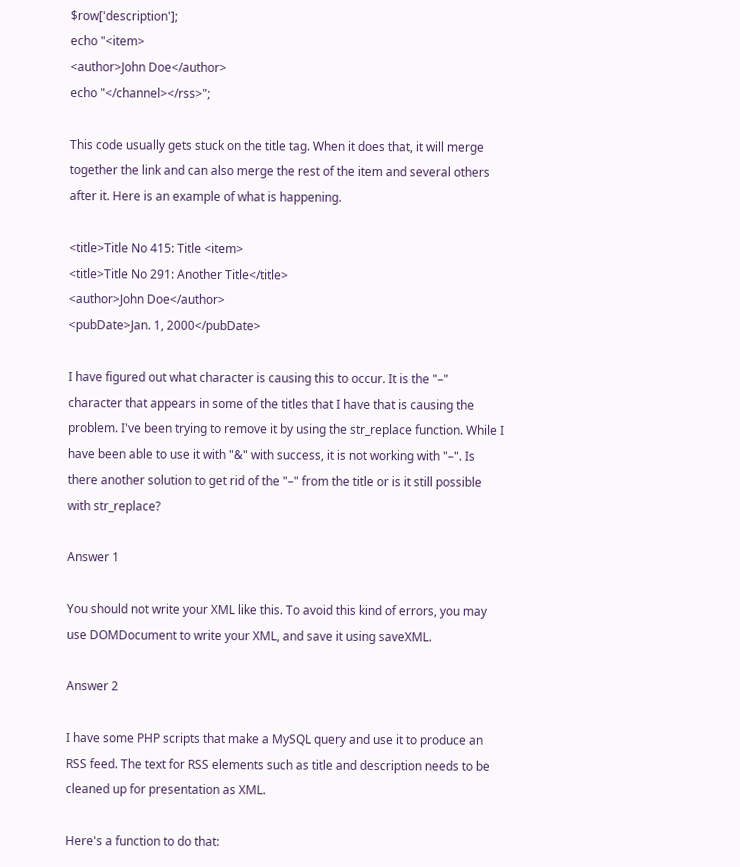$row['description'];
echo "<item>
<author>John Doe</author>
echo "</channel></rss>";

This code usually gets stuck on the title tag. When it does that, it will merge together the link and can also merge the rest of the item and several others after it. Here is an example of what is happening.

<title>Title No 415: Title <item>
<title>Title No 291: Another Title</title>
<author>John Doe</author>
<pubDate>Jan. 1, 2000</pubDate>

I have figured out what character is causing this to occur. It is the "–" character that appears in some of the titles that I have that is causing the problem. I've been trying to remove it by using the str_replace function. While I have been able to use it with "&" with success, it is not working with "–". Is there another solution to get rid of the "–" from the title or is it still possible with str_replace?

Answer 1

You should not write your XML like this. To avoid this kind of errors, you may use DOMDocument to write your XML, and save it using saveXML.

Answer 2

I have some PHP scripts that make a MySQL query and use it to produce an RSS feed. The text for RSS elements such as title and description needs to be cleaned up for presentation as XML.

Here's a function to do that: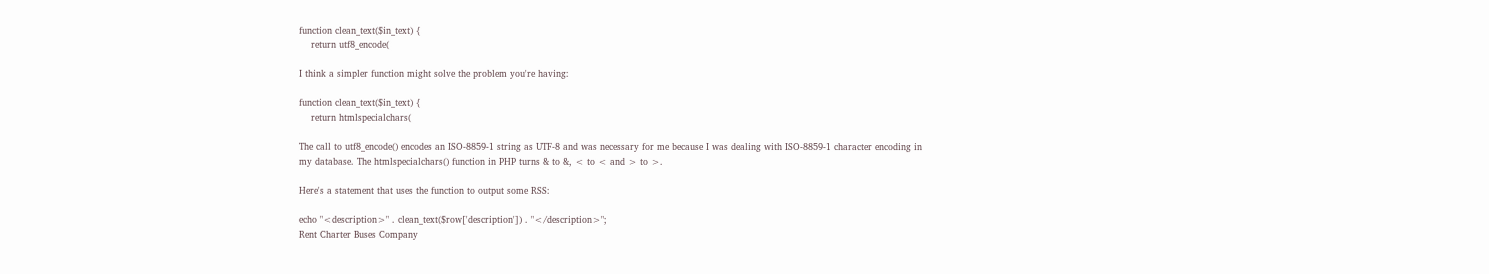function clean_text($in_text) {
    return utf8_encode(

I think a simpler function might solve the problem you're having:

function clean_text($in_text) {
    return htmlspecialchars(

The call to utf8_encode() encodes an ISO-8859-1 string as UTF-8 and was necessary for me because I was dealing with ISO-8859-1 character encoding in my database. The htmlspecialchars() function in PHP turns & to &, < to < and > to >.

Here's a statement that uses the function to output some RSS:

echo "<description>" . clean_text($row['description']) . "</description>";
Rent Charter Buses Company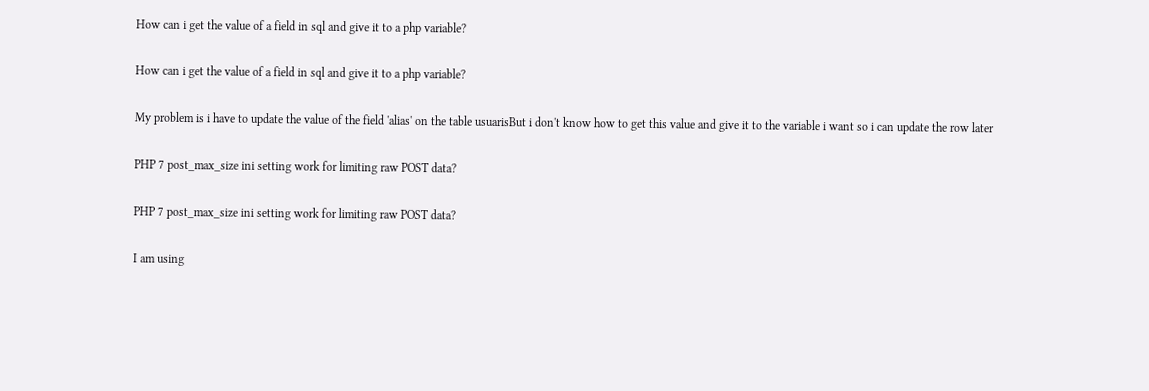How can i get the value of a field in sql and give it to a php variable?

How can i get the value of a field in sql and give it to a php variable?

My problem is i have to update the value of the field 'alias' on the table usuarisBut i don't know how to get this value and give it to the variable i want so i can update the row later

PHP 7 post_max_size ini setting work for limiting raw POST data?

PHP 7 post_max_size ini setting work for limiting raw POST data?

I am using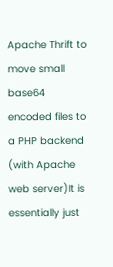Apache Thrift to move small base64 encoded files to a PHP backend (with Apache web server)It is essentially just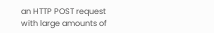an HTTP POST request with large amounts of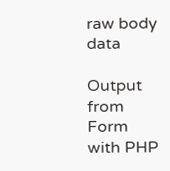raw body data

Output from Form with PHP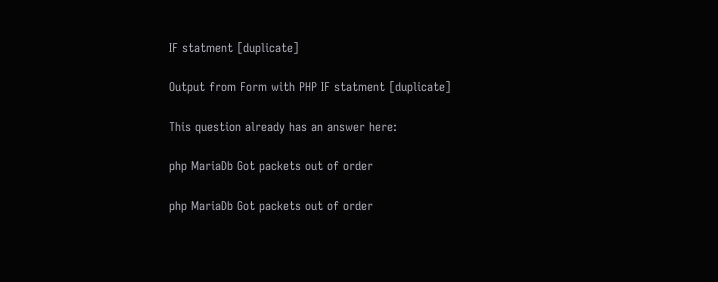IF statment [duplicate]

Output from Form with PHP IF statment [duplicate]

This question already has an answer here:

php MariaDb Got packets out of order

php MariaDb Got packets out of order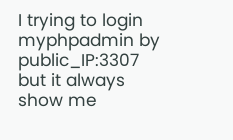I trying to login myphpadmin by public_IP:3307 but it always show me